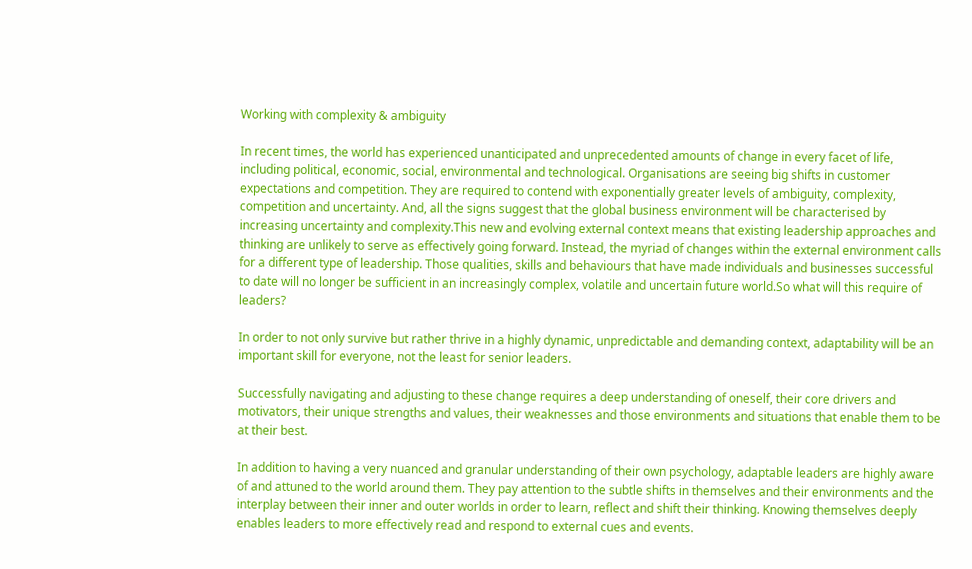Working with complexity & ambiguity

In recent times, the world has experienced unanticipated and unprecedented amounts of change in every facet of life, including political, economic, social, environmental and technological. Organisations are seeing big shifts in customer expectations and competition. They are required to contend with exponentially greater levels of ambiguity, complexity, competition and uncertainty. And, all the signs suggest that the global business environment will be characterised by increasing uncertainty and complexity.This new and evolving external context means that existing leadership approaches and thinking are unlikely to serve as effectively going forward. Instead, the myriad of changes within the external environment calls for a different type of leadership. Those qualities, skills and behaviours that have made individuals and businesses successful to date will no longer be sufficient in an increasingly complex, volatile and uncertain future world.So what will this require of leaders?

In order to not only survive but rather thrive in a highly dynamic, unpredictable and demanding context, adaptability will be an important skill for everyone, not the least for senior leaders.

Successfully navigating and adjusting to these change requires a deep understanding of oneself, their core drivers and motivators, their unique strengths and values, their weaknesses and those environments and situations that enable them to be at their best.

In addition to having a very nuanced and granular understanding of their own psychology, adaptable leaders are highly aware of and attuned to the world around them. They pay attention to the subtle shifts in themselves and their environments and the interplay between their inner and outer worlds in order to learn, reflect and shift their thinking. Knowing themselves deeply enables leaders to more effectively read and respond to external cues and events.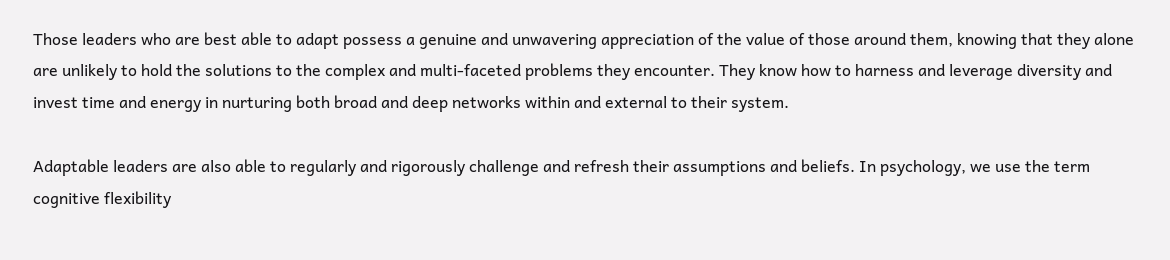Those leaders who are best able to adapt possess a genuine and unwavering appreciation of the value of those around them, knowing that they alone are unlikely to hold the solutions to the complex and multi-faceted problems they encounter. They know how to harness and leverage diversity and invest time and energy in nurturing both broad and deep networks within and external to their system.

Adaptable leaders are also able to regularly and rigorously challenge and refresh their assumptions and beliefs. In psychology, we use the term cognitive flexibility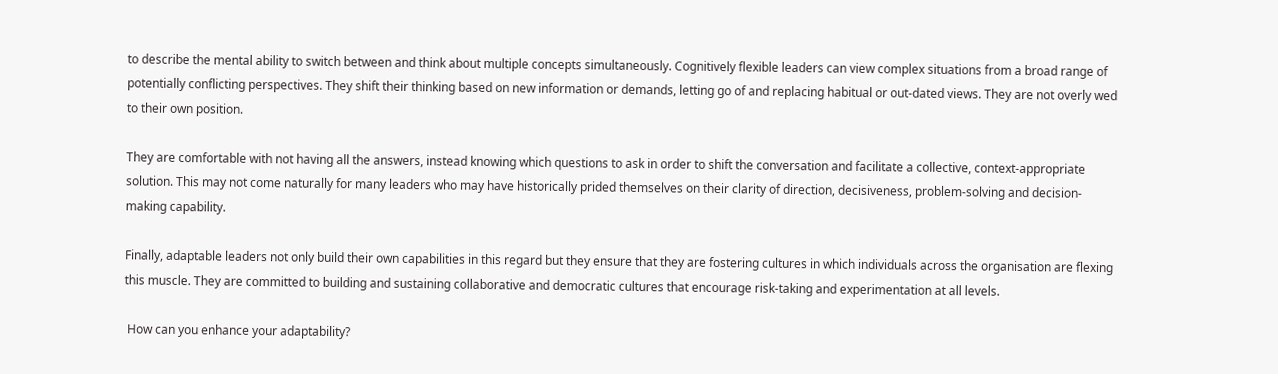to describe the mental ability to switch between and think about multiple concepts simultaneously. Cognitively flexible leaders can view complex situations from a broad range of potentially conflicting perspectives. They shift their thinking based on new information or demands, letting go of and replacing habitual or out-dated views. They are not overly wed to their own position.

They are comfortable with not having all the answers, instead knowing which questions to ask in order to shift the conversation and facilitate a collective, context-appropriate solution. This may not come naturally for many leaders who may have historically prided themselves on their clarity of direction, decisiveness, problem-solving and decision-making capability.

Finally, adaptable leaders not only build their own capabilities in this regard but they ensure that they are fostering cultures in which individuals across the organisation are flexing this muscle. They are committed to building and sustaining collaborative and democratic cultures that encourage risk-taking and experimentation at all levels.

 How can you enhance your adaptability?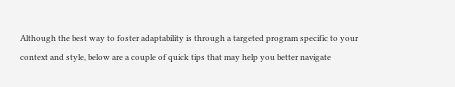Although the best way to foster adaptability is through a targeted program specific to your context and style, below are a couple of quick tips that may help you better navigate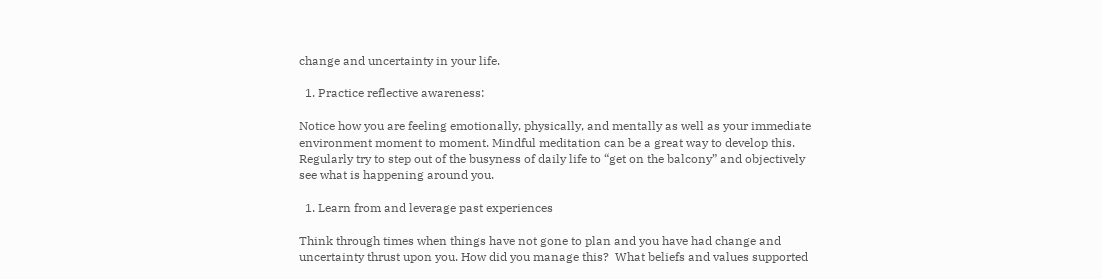change and uncertainty in your life.

  1. Practice reflective awareness:

Notice how you are feeling emotionally, physically, and mentally as well as your immediate environment moment to moment. Mindful meditation can be a great way to develop this. Regularly try to step out of the busyness of daily life to “get on the balcony” and objectively see what is happening around you.

  1. Learn from and leverage past experiences

Think through times when things have not gone to plan and you have had change and uncertainty thrust upon you. How did you manage this?  What beliefs and values supported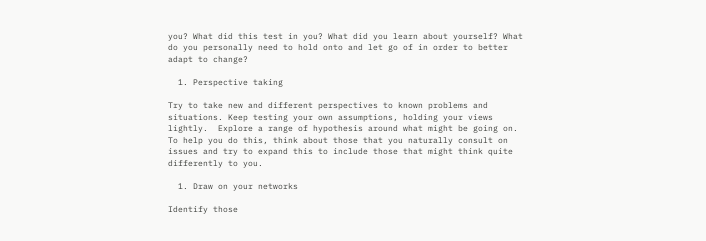you? What did this test in you? What did you learn about yourself? What do you personally need to hold onto and let go of in order to better adapt to change?

  1. Perspective taking

Try to take new and different perspectives to known problems and situations. Keep testing your own assumptions, holding your views lightly.  Explore a range of hypothesis around what might be going on. To help you do this, think about those that you naturally consult on issues and try to expand this to include those that might think quite differently to you.

  1. Draw on your networks

Identify those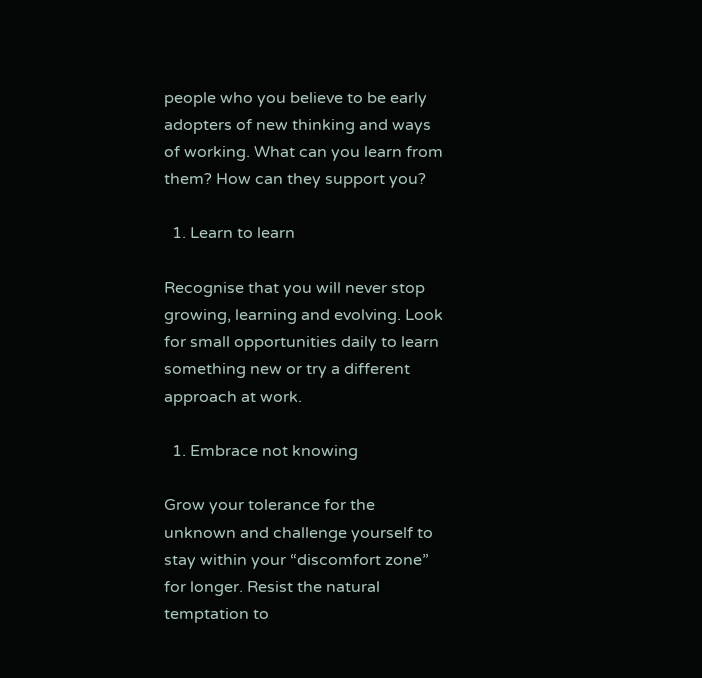people who you believe to be early adopters of new thinking and ways of working. What can you learn from them? How can they support you?

  1. Learn to learn

Recognise that you will never stop growing, learning and evolving. Look for small opportunities daily to learn something new or try a different approach at work.

  1. Embrace not knowing

Grow your tolerance for the unknown and challenge yourself to stay within your “discomfort zone” for longer. Resist the natural temptation to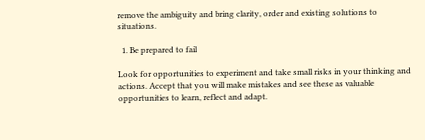remove the ambiguity and bring clarity, order and existing solutions to situations.

  1. Be prepared to fail

Look for opportunities to experiment and take small risks in your thinking and actions. Accept that you will make mistakes and see these as valuable opportunities to learn, reflect and adapt.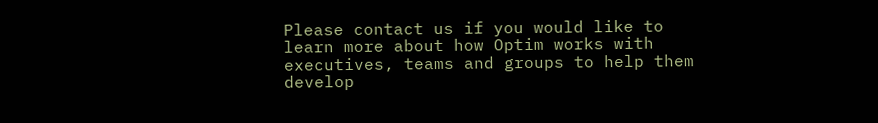Please contact us if you would like to learn more about how Optim works with executives, teams and groups to help them develop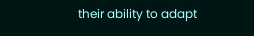their ability to adapt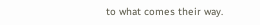to what comes their way.